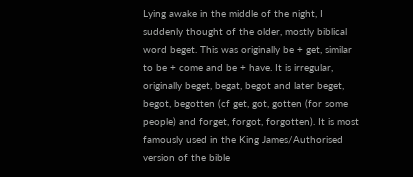Lying awake in the middle of the night, I suddenly thought of the older, mostly biblical word beget. This was originally be + get, similar to be + come and be + have. It is irregular, originally beget, begat, begot and later beget, begot, begotten (cf get, got, gotten (for some people) and forget, forgot, forgotten). It is most famously used in the King James/Authorised version of the bible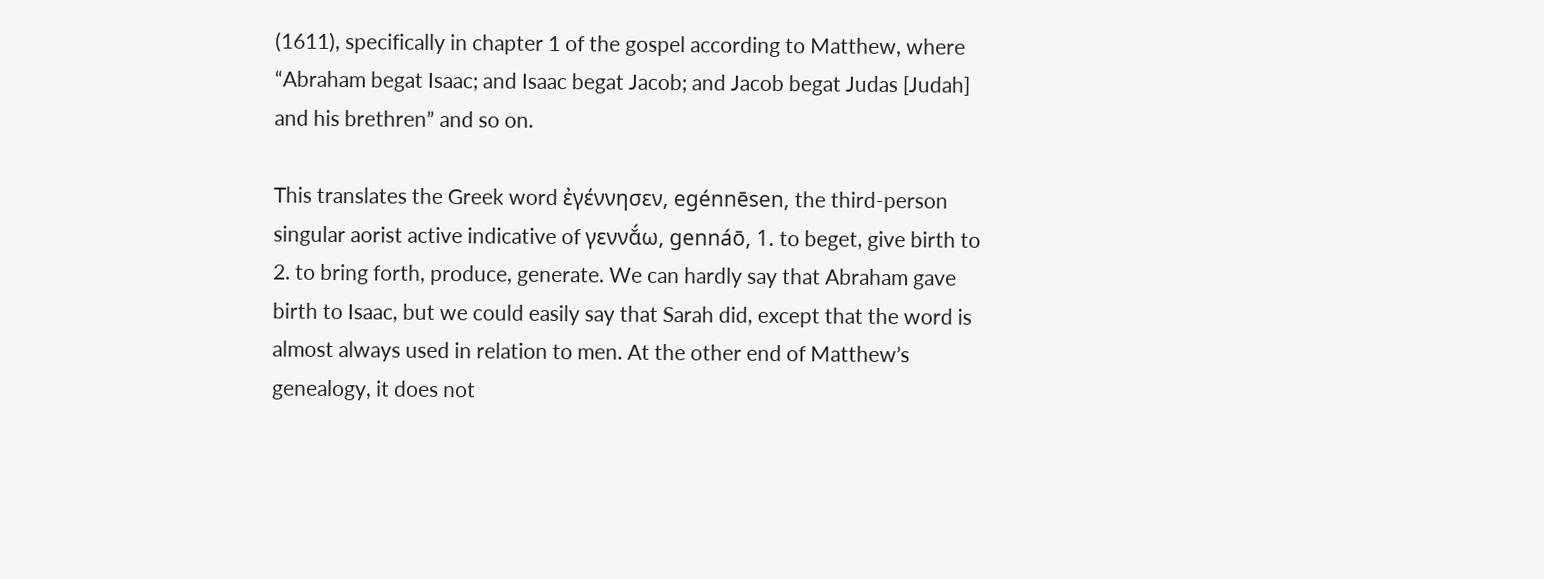(1611), specifically in chapter 1 of the gospel according to Matthew, where “Abraham begat Isaac; and Isaac begat Jacob; and Jacob begat Judas [Judah] and his brethren” and so on.

This translates the Greek word ἐγέννησεν, egénnēsen, the third-person singular aorist active indicative of γεννᾰ́ω, gennáō, 1. to beget, give birth to 2. to bring forth, produce, generate. We can hardly say that Abraham gave birth to Isaac, but we could easily say that Sarah did, except that the word is almost always used in relation to men. At the other end of Matthew’s genealogy, it does not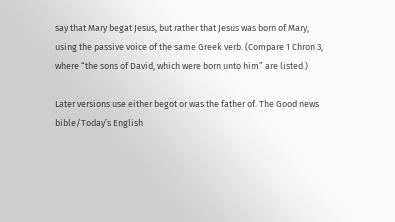say that Mary begat Jesus, but rather that Jesus was born of Mary, using the passive voice of the same Greek verb. (Compare 1 Chron 3, where “the sons of David, which were born unto him” are listed.)

Later versions use either begot or was the father of. The Good news bible/Today’s English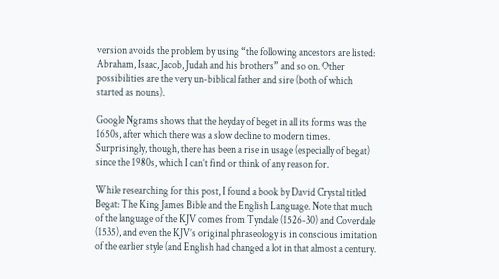version avoids the problem by using “the following ancestors are listed: Abraham, Isaac, Jacob, Judah and his brothers” and so on. Other possibilities are the very un-biblical father and sire (both of which started as nouns).

Google Ngrams shows that the heyday of beget in all its forms was the 1650s, after which there was a slow decline to modern times. Surprisingly, though, there has been a rise in usage (especially of begat) since the 1980s, which I can’t find or think of any reason for.

While researching for this post, I found a book by David Crystal titled Begat: The King James Bible and the English Language. Note that much of the language of the KJV comes from Tyndale (1526-30) and Coverdale (1535), and even the KJV’s original phraseology is in conscious imitation of the earlier style (and English had changed a lot in that almost a century.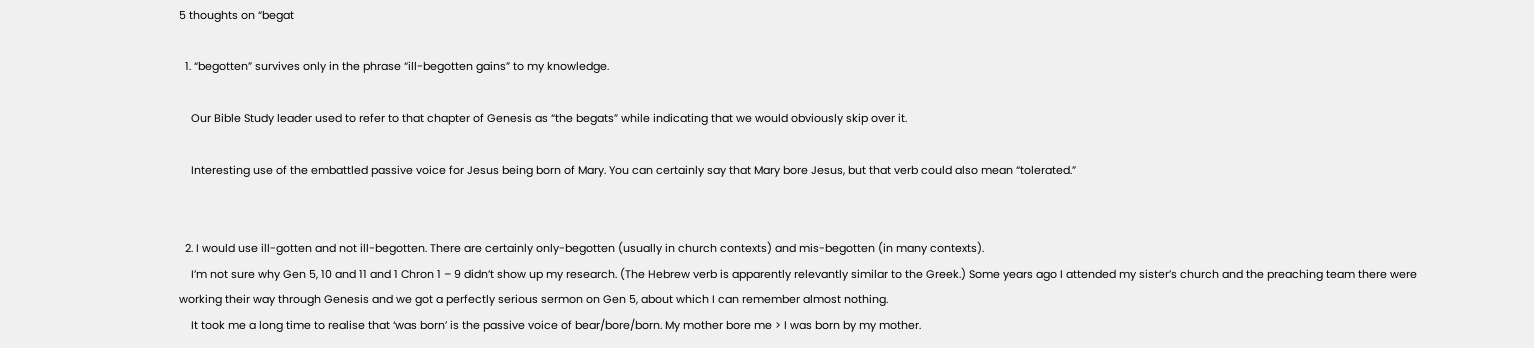5 thoughts on “begat

  1. “begotten” survives only in the phrase “ill-begotten gains” to my knowledge.

    Our Bible Study leader used to refer to that chapter of Genesis as “the begats” while indicating that we would obviously skip over it.

    Interesting use of the embattled passive voice for Jesus being born of Mary. You can certainly say that Mary bore Jesus, but that verb could also mean “tolerated.”


  2. I would use ill-gotten and not ill-begotten. There are certainly only-begotten (usually in church contexts) and mis-begotten (in many contexts).
    I’m not sure why Gen 5, 10 and 11 and 1 Chron 1 – 9 didn’t show up my research. (The Hebrew verb is apparently relevantly similar to the Greek.) Some years ago I attended my sister’s church and the preaching team there were working their way through Genesis and we got a perfectly serious sermon on Gen 5, about which I can remember almost nothing.
    It took me a long time to realise that ‘was born’ is the passive voice of bear/bore/born. My mother bore me > I was born by my mother.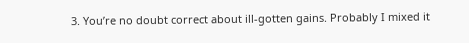3. You’re no doubt correct about ill-gotten gains. Probably I mixed it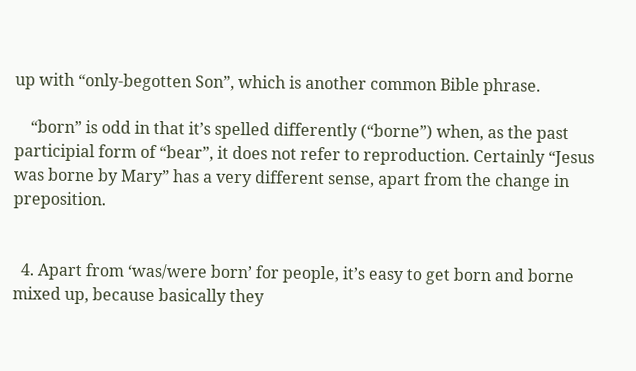up with “only-begotten Son”, which is another common Bible phrase.

    “born” is odd in that it’s spelled differently (“borne”) when, as the past participial form of “bear”, it does not refer to reproduction. Certainly “Jesus was borne by Mary” has a very different sense, apart from the change in preposition.


  4. Apart from ‘was/were born’ for people, it’s easy to get born and borne mixed up, because basically they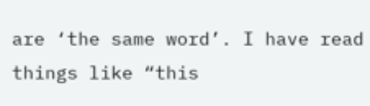are ‘the same word’. I have read things like “this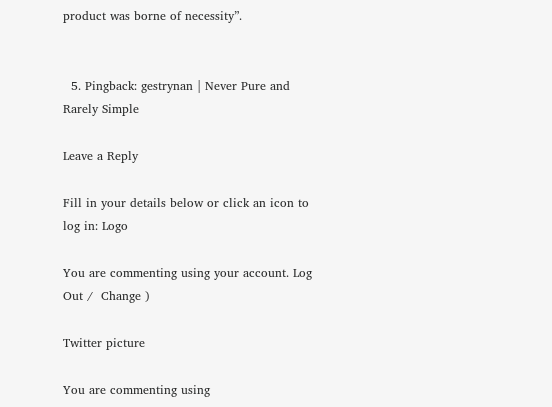product was borne of necessity”.


  5. Pingback: gestrynan | Never Pure and Rarely Simple

Leave a Reply

Fill in your details below or click an icon to log in: Logo

You are commenting using your account. Log Out /  Change )

Twitter picture

You are commenting using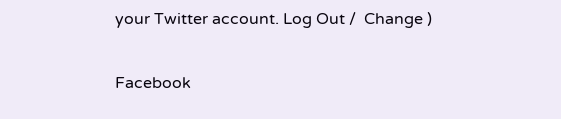your Twitter account. Log Out /  Change )

Facebook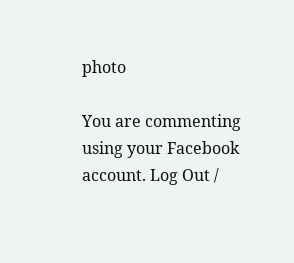photo

You are commenting using your Facebook account. Log Out /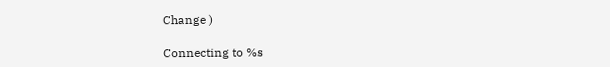Change )

Connecting to %s